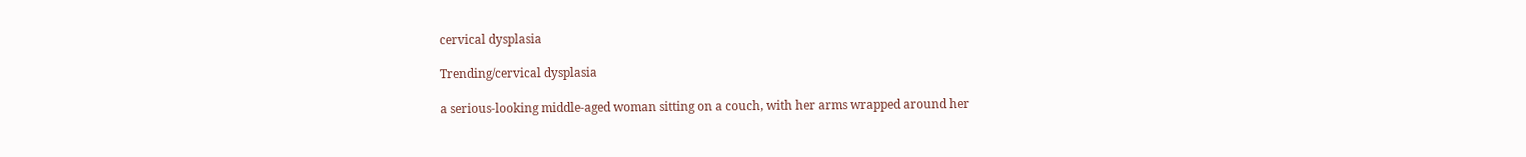cervical dysplasia

Trending/cervical dysplasia

a serious-looking middle-aged woman sitting on a couch, with her arms wrapped around her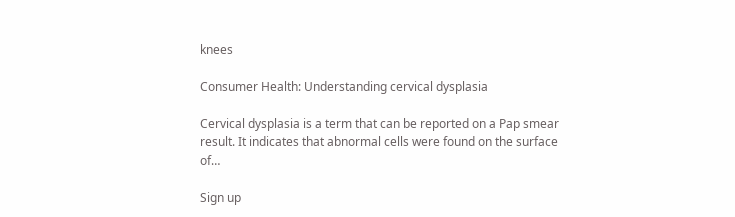knees

Consumer Health: Understanding cervical dysplasia

Cervical dysplasia is a term that can be reported on a Pap smear result. It indicates that abnormal cells were found on the surface of…

Sign up